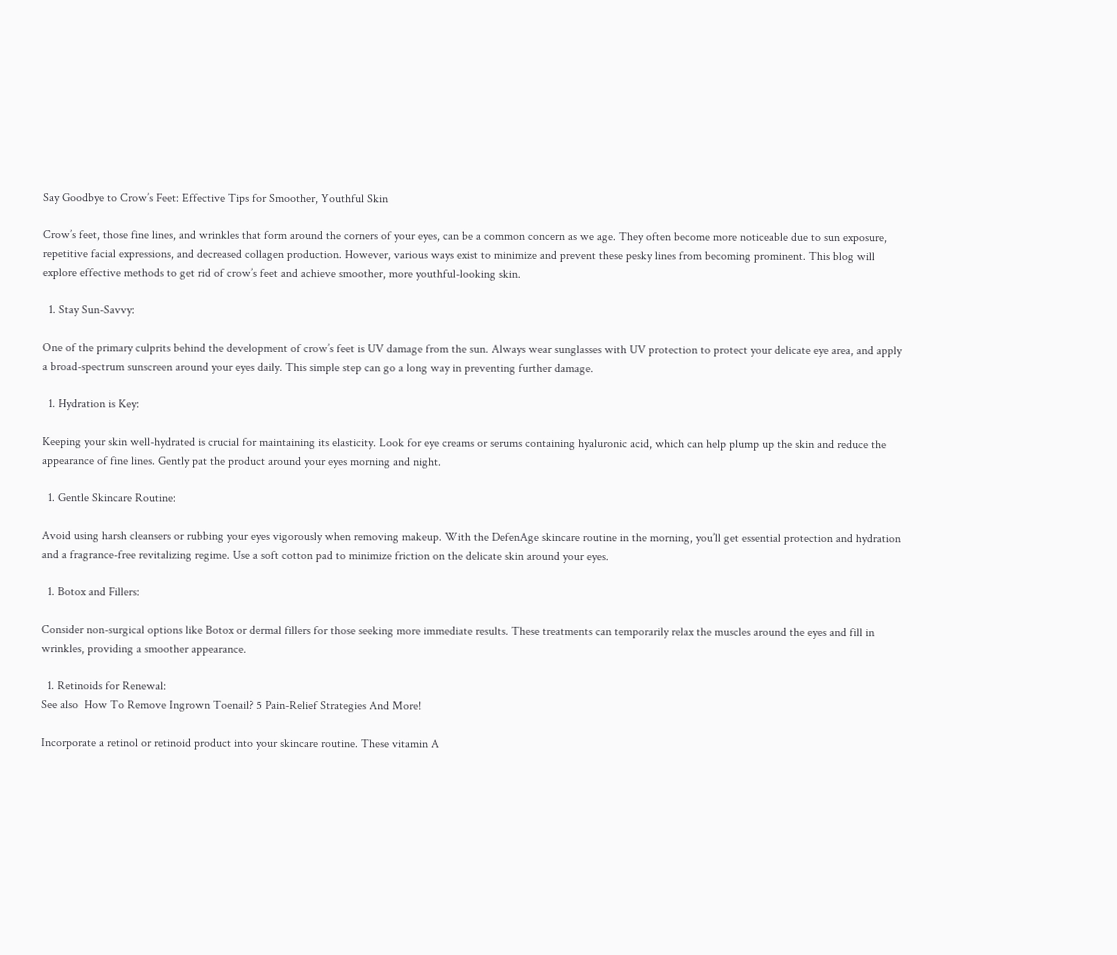Say Goodbye to Crow’s Feet: Effective Tips for Smoother, Youthful Skin

Crow’s feet, those fine lines, and wrinkles that form around the corners of your eyes, can be a common concern as we age. They often become more noticeable due to sun exposure, repetitive facial expressions, and decreased collagen production. However, various ways exist to minimize and prevent these pesky lines from becoming prominent. This blog will explore effective methods to get rid of crow’s feet and achieve smoother, more youthful-looking skin.

  1. Stay Sun-Savvy:

One of the primary culprits behind the development of crow’s feet is UV damage from the sun. Always wear sunglasses with UV protection to protect your delicate eye area, and apply a broad-spectrum sunscreen around your eyes daily. This simple step can go a long way in preventing further damage.

  1. Hydration is Key:

Keeping your skin well-hydrated is crucial for maintaining its elasticity. Look for eye creams or serums containing hyaluronic acid, which can help plump up the skin and reduce the appearance of fine lines. Gently pat the product around your eyes morning and night.

  1. Gentle Skincare Routine:

Avoid using harsh cleansers or rubbing your eyes vigorously when removing makeup. With the DefenAge skincare routine in the morning, you’ll get essential protection and hydration and a fragrance-free revitalizing regime. Use a soft cotton pad to minimize friction on the delicate skin around your eyes.

  1. Botox and Fillers:

Consider non-surgical options like Botox or dermal fillers for those seeking more immediate results. These treatments can temporarily relax the muscles around the eyes and fill in wrinkles, providing a smoother appearance.

  1. Retinoids for Renewal:
See also  How To Remove Ingrown Toenail? 5 Pain-Relief Strategies And More!

Incorporate a retinol or retinoid product into your skincare routine. These vitamin A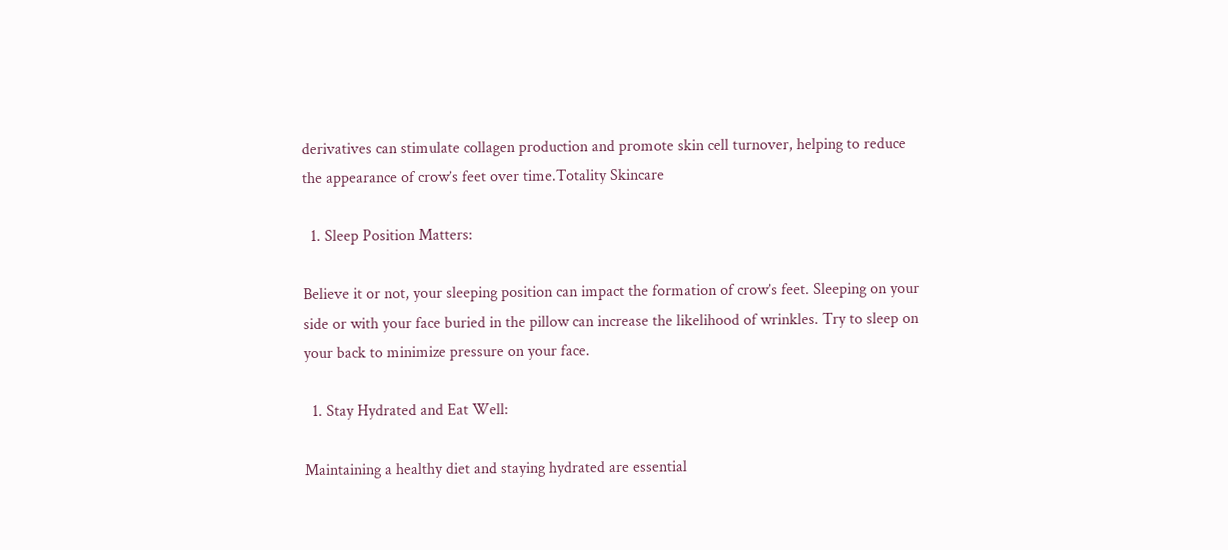derivatives can stimulate collagen production and promote skin cell turnover, helping to reduce the appearance of crow’s feet over time.Totality Skincare

  1. Sleep Position Matters:

Believe it or not, your sleeping position can impact the formation of crow’s feet. Sleeping on your side or with your face buried in the pillow can increase the likelihood of wrinkles. Try to sleep on your back to minimize pressure on your face.

  1. Stay Hydrated and Eat Well:

Maintaining a healthy diet and staying hydrated are essential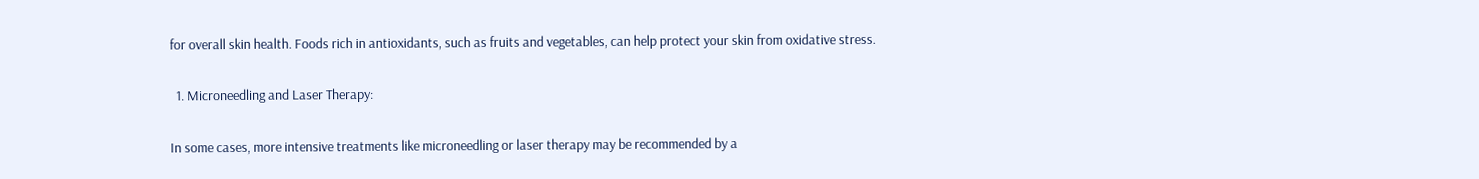for overall skin health. Foods rich in antioxidants, such as fruits and vegetables, can help protect your skin from oxidative stress.

  1. Microneedling and Laser Therapy:

In some cases, more intensive treatments like microneedling or laser therapy may be recommended by a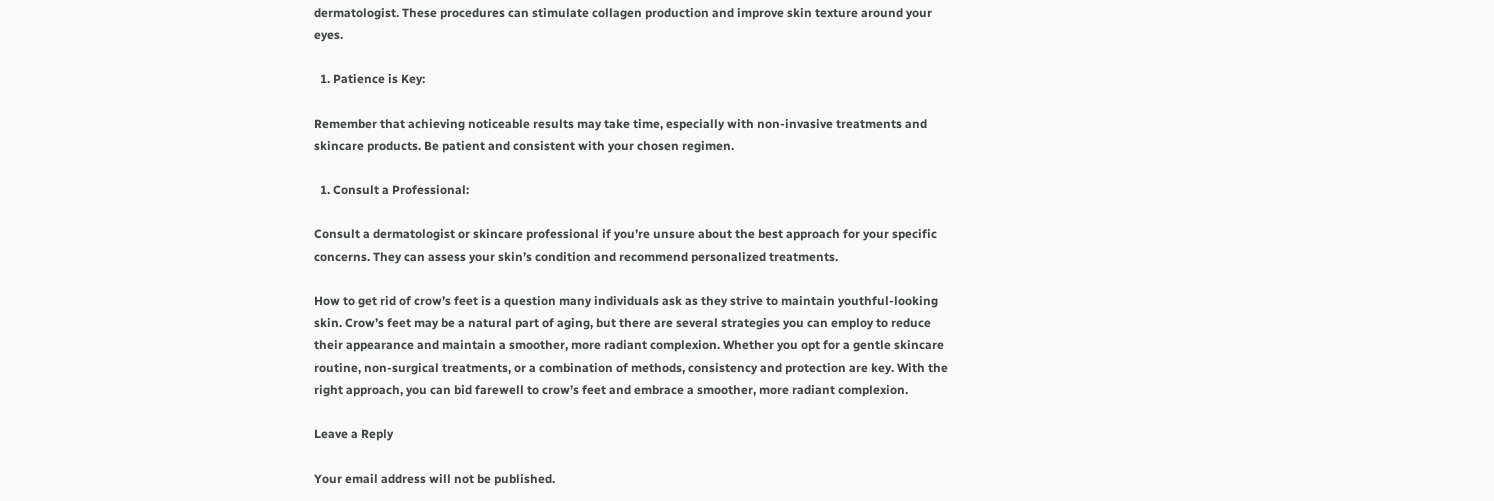dermatologist. These procedures can stimulate collagen production and improve skin texture around your eyes.

  1. Patience is Key:

Remember that achieving noticeable results may take time, especially with non-invasive treatments and skincare products. Be patient and consistent with your chosen regimen.

  1. Consult a Professional:

Consult a dermatologist or skincare professional if you’re unsure about the best approach for your specific concerns. They can assess your skin’s condition and recommend personalized treatments.

How to get rid of crow’s feet is a question many individuals ask as they strive to maintain youthful-looking skin. Crow’s feet may be a natural part of aging, but there are several strategies you can employ to reduce their appearance and maintain a smoother, more radiant complexion. Whether you opt for a gentle skincare routine, non-surgical treatments, or a combination of methods, consistency and protection are key. With the right approach, you can bid farewell to crow’s feet and embrace a smoother, more radiant complexion.

Leave a Reply

Your email address will not be published.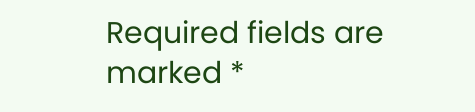Required fields are marked *